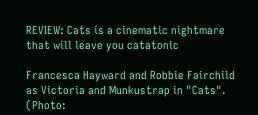REVIEW: Cats is a cinematic nightmare that will leave you catatonic

Francesca Hayward and Robbie Fairchild as Victoria and Munkustrap in "Cats". (Photo: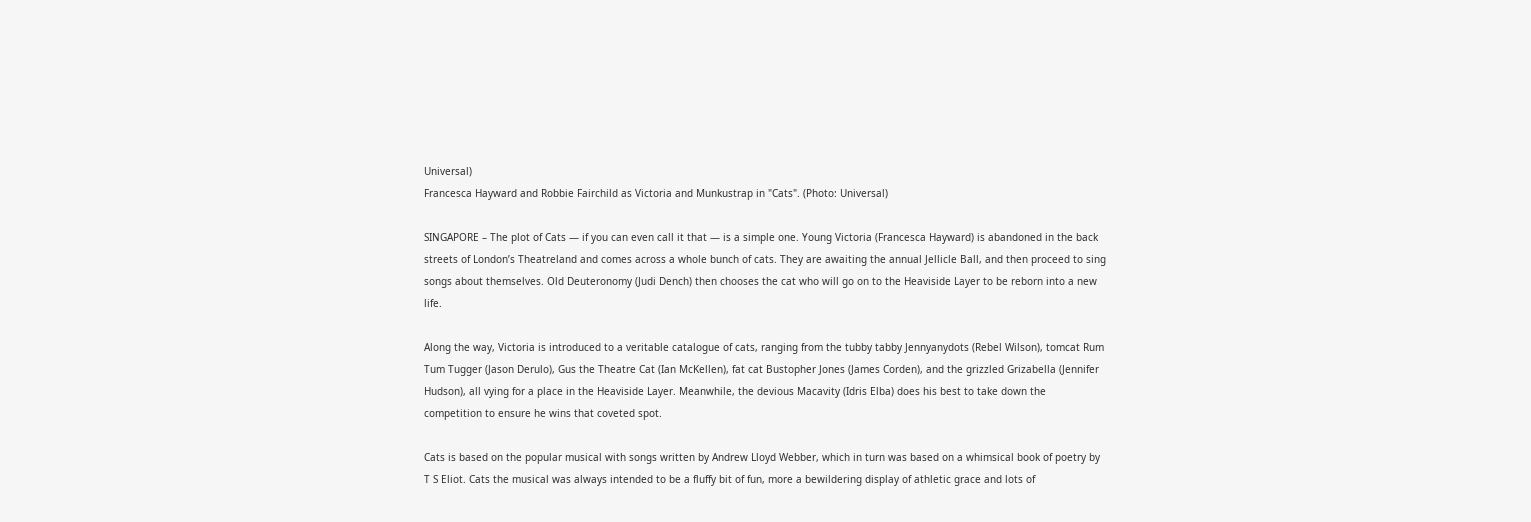Universal)
Francesca Hayward and Robbie Fairchild as Victoria and Munkustrap in "Cats". (Photo: Universal)

SINGAPORE – The plot of Cats — if you can even call it that — is a simple one. Young Victoria (Francesca Hayward) is abandoned in the back streets of London’s Theatreland and comes across a whole bunch of cats. They are awaiting the annual Jellicle Ball, and then proceed to sing songs about themselves. Old Deuteronomy (Judi Dench) then chooses the cat who will go on to the Heaviside Layer to be reborn into a new life.

Along the way, Victoria is introduced to a veritable catalogue of cats, ranging from the tubby tabby Jennyanydots (Rebel Wilson), tomcat Rum Tum Tugger (Jason Derulo), Gus the Theatre Cat (Ian McKellen), fat cat Bustopher Jones (James Corden), and the grizzled Grizabella (Jennifer Hudson), all vying for a place in the Heaviside Layer. Meanwhile, the devious Macavity (Idris Elba) does his best to take down the competition to ensure he wins that coveted spot.

Cats is based on the popular musical with songs written by Andrew Lloyd Webber, which in turn was based on a whimsical book of poetry by T S Eliot. Cats the musical was always intended to be a fluffy bit of fun, more a bewildering display of athletic grace and lots of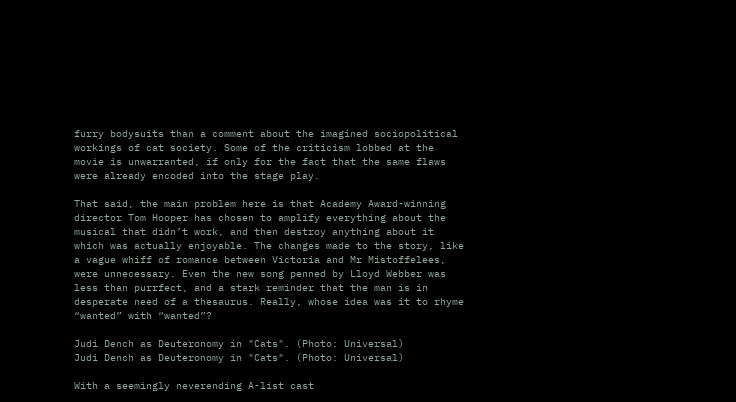furry bodysuits than a comment about the imagined sociopolitical workings of cat society. Some of the criticism lobbed at the movie is unwarranted, if only for the fact that the same flaws were already encoded into the stage play.

That said, the main problem here is that Academy Award-winning director Tom Hooper has chosen to amplify everything about the musical that didn’t work, and then destroy anything about it which was actually enjoyable. The changes made to the story, like a vague whiff of romance between Victoria and Mr Mistoffelees, were unnecessary. Even the new song penned by Lloyd Webber was less than purrfect, and a stark reminder that the man is in desperate need of a thesaurus. Really, whose idea was it to rhyme “wanted” with “wanted”?

Judi Dench as Deuteronomy in "Cats". (Photo: Universal)
Judi Dench as Deuteronomy in "Cats". (Photo: Universal)

With a seemingly neverending A-list cast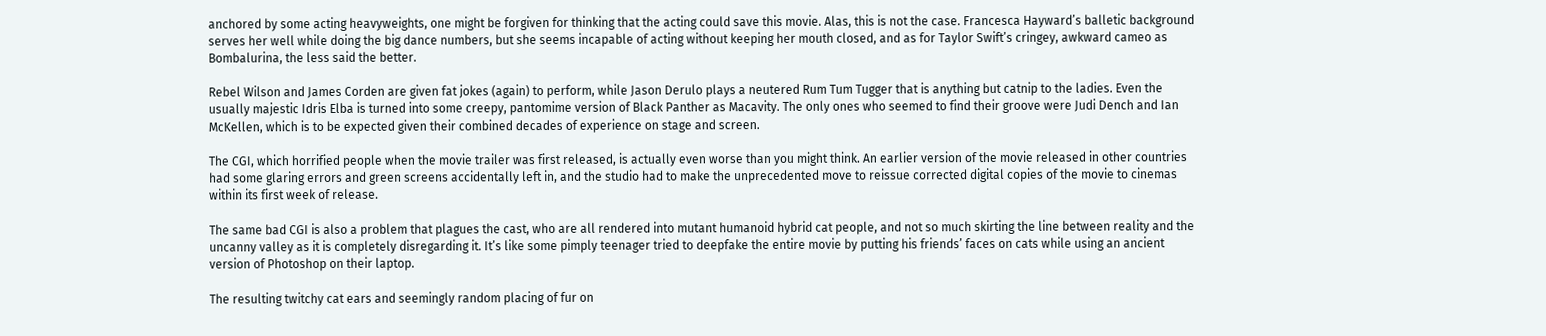anchored by some acting heavyweights, one might be forgiven for thinking that the acting could save this movie. Alas, this is not the case. Francesca Hayward’s balletic background serves her well while doing the big dance numbers, but she seems incapable of acting without keeping her mouth closed, and as for Taylor Swift’s cringey, awkward cameo as Bombalurina, the less said the better.

Rebel Wilson and James Corden are given fat jokes (again) to perform, while Jason Derulo plays a neutered Rum Tum Tugger that is anything but catnip to the ladies. Even the usually majestic Idris Elba is turned into some creepy, pantomime version of Black Panther as Macavity. The only ones who seemed to find their groove were Judi Dench and Ian McKellen, which is to be expected given their combined decades of experience on stage and screen.

The CGI, which horrified people when the movie trailer was first released, is actually even worse than you might think. An earlier version of the movie released in other countries had some glaring errors and green screens accidentally left in, and the studio had to make the unprecedented move to reissue corrected digital copies of the movie to cinemas within its first week of release.

The same bad CGI is also a problem that plagues the cast, who are all rendered into mutant humanoid hybrid cat people, and not so much skirting the line between reality and the uncanny valley as it is completely disregarding it. It’s like some pimply teenager tried to deepfake the entire movie by putting his friends’ faces on cats while using an ancient version of Photoshop on their laptop.

The resulting twitchy cat ears and seemingly random placing of fur on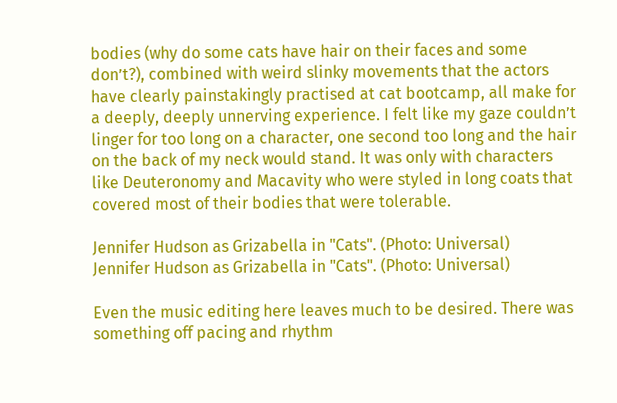bodies (why do some cats have hair on their faces and some don’t?), combined with weird slinky movements that the actors have clearly painstakingly practised at cat bootcamp, all make for a deeply, deeply unnerving experience. I felt like my gaze couldn’t linger for too long on a character, one second too long and the hair on the back of my neck would stand. It was only with characters like Deuteronomy and Macavity who were styled in long coats that covered most of their bodies that were tolerable.

Jennifer Hudson as Grizabella in "Cats". (Photo: Universal)
Jennifer Hudson as Grizabella in "Cats". (Photo: Universal)

Even the music editing here leaves much to be desired. There was something off pacing and rhythm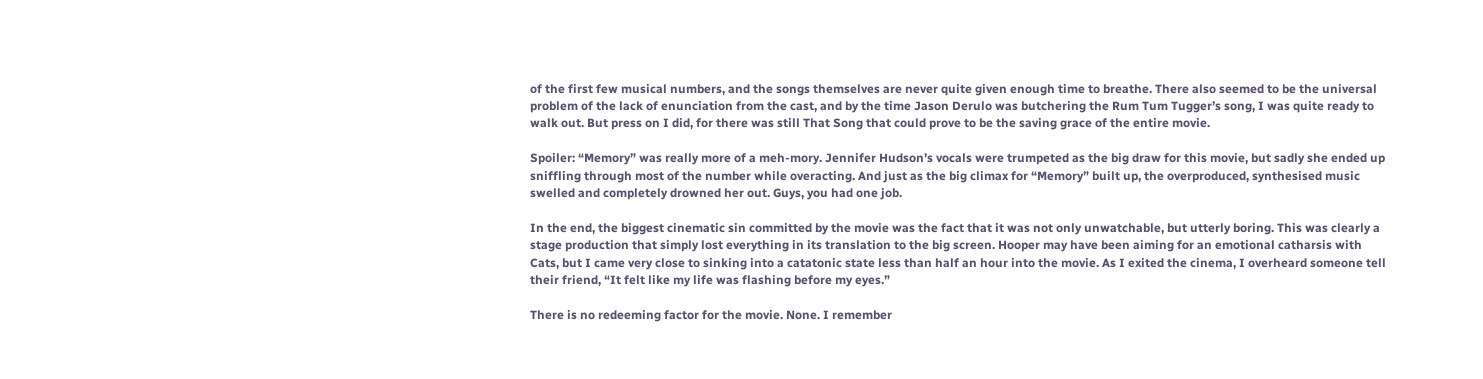of the first few musical numbers, and the songs themselves are never quite given enough time to breathe. There also seemed to be the universal problem of the lack of enunciation from the cast, and by the time Jason Derulo was butchering the Rum Tum Tugger’s song, I was quite ready to walk out. But press on I did, for there was still That Song that could prove to be the saving grace of the entire movie.

Spoiler: “Memory” was really more of a meh-mory. Jennifer Hudson’s vocals were trumpeted as the big draw for this movie, but sadly she ended up sniffling through most of the number while overacting. And just as the big climax for “Memory” built up, the overproduced, synthesised music swelled and completely drowned her out. Guys, you had one job.

In the end, the biggest cinematic sin committed by the movie was the fact that it was not only unwatchable, but utterly boring. This was clearly a stage production that simply lost everything in its translation to the big screen. Hooper may have been aiming for an emotional catharsis with Cats, but I came very close to sinking into a catatonic state less than half an hour into the movie. As I exited the cinema, I overheard someone tell their friend, “It felt like my life was flashing before my eyes.”

There is no redeeming factor for the movie. None. I remember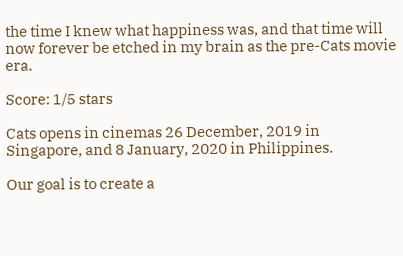the time I knew what happiness was, and that time will now forever be etched in my brain as the pre-Cats movie era.

Score: 1/5 stars

Cats opens in cinemas 26 December, 2019 in Singapore, and 8 January, 2020 in Philippines.

Our goal is to create a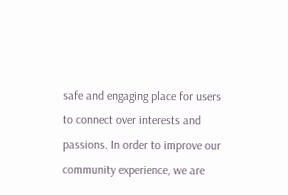safe and engaging place for users to connect over interests and passions. In order to improve our community experience, we are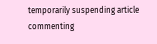temporarily suspending article commenting